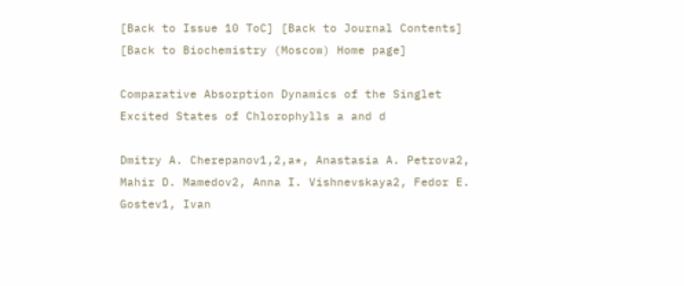[Back to Issue 10 ToC] [Back to Journal Contents] [Back to Biochemistry (Moscow) Home page]

Comparative Absorption Dynamics of the Singlet Excited States of Chlorophylls a and d

Dmitry A. Cherepanov1,2,a*, Anastasia A. Petrova2, Mahir D. Mamedov2, Anna I. Vishnevskaya2, Fedor E. Gostev1, Ivan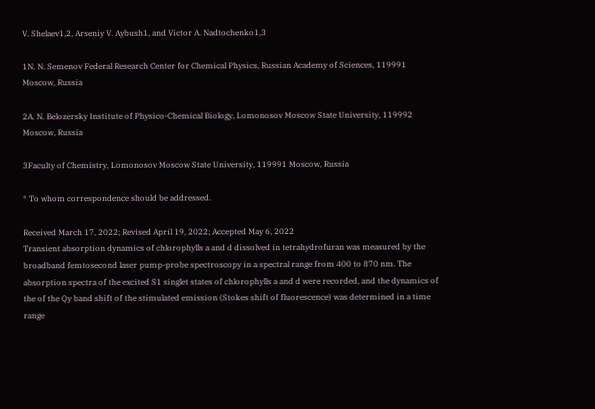V. Shelaev1,2, Arseniy V. Aybush1, and Victor A. Nadtochenko1,3

1N. N. Semenov Federal Research Center for Chemical Physics, Russian Academy of Sciences, 119991 Moscow, Russia

2A. N. Belozersky Institute of Physico-Chemical Biology, Lomonosov Moscow State University, 119992 Moscow, Russia

3Faculty of Chemistry, Lomonosov Moscow State University, 119991 Moscow, Russia

* To whom correspondence should be addressed.

Received March 17, 2022; Revised April 19, 2022; Accepted May 6, 2022
Transient absorption dynamics of chlorophylls a and d dissolved in tetrahydrofuran was measured by the broadband femtosecond laser pump-probe spectroscopy in a spectral range from 400 to 870 nm. The absorption spectra of the excited S1 singlet states of chlorophylls a and d were recorded, and the dynamics of the of the Qy band shift of the stimulated emission (Stokes shift of fluorescence) was determined in a time range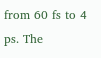from 60 fs to 4 ps. The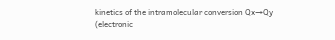kinetics of the intramolecular conversion Qx→Qy (electronic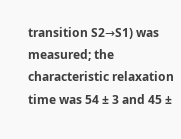transition S2→S1) was measured; the characteristic relaxation time was 54 ± 3 and 45 ±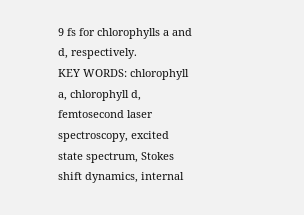9 fs for chlorophylls a and d, respectively.
KEY WORDS: chlorophyll a, chlorophyll d, femtosecond laser spectroscopy, excited state spectrum, Stokes shift dynamics, internal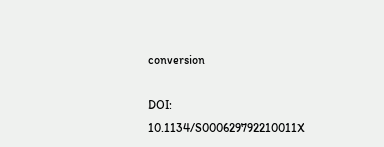conversion

DOI: 10.1134/S000629792210011X